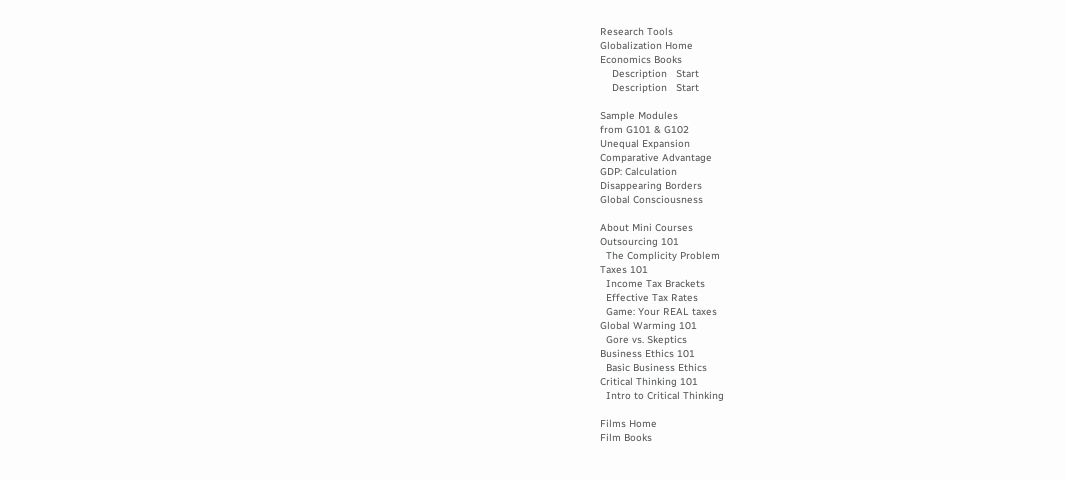Research Tools
Globalization Home
Economics Books
    Description   Start
    Description   Start

Sample Modules
from G101 & G102
Unequal Expansion
Comparative Advantage
GDP: Calculation
Disappearing Borders
Global Consciousness

About Mini Courses
Outsourcing 101
  The Complicity Problem
Taxes 101
  Income Tax Brackets
  Effective Tax Rates
  Game: Your REAL taxes
Global Warming 101
  Gore vs. Skeptics
Business Ethics 101
  Basic Business Ethics
Critical Thinking 101
  Intro to Critical Thinking

Films Home
Film Books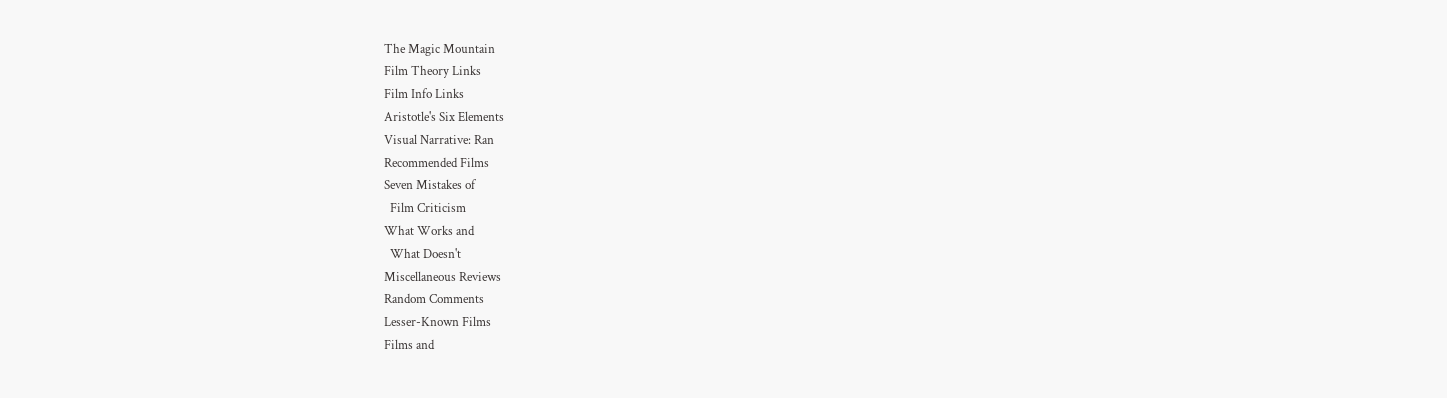The Magic Mountain
Film Theory Links
Film Info Links
Aristotle's Six Elements
Visual Narrative: Ran
Recommended Films
Seven Mistakes of
  Film Criticism
What Works and
  What Doesn't
Miscellaneous Reviews
Random Comments
Lesser-Known Films
Films and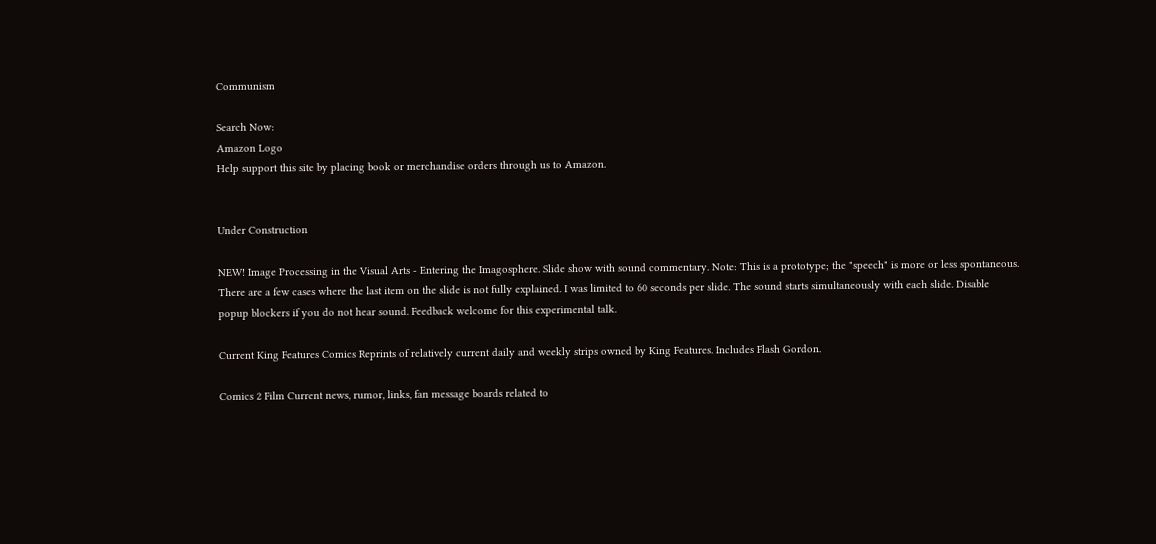Communism

Search Now:
Amazon Logo
Help support this site by placing book or merchandise orders through us to Amazon.


Under Construction

NEW! Image Processing in the Visual Arts - Entering the Imagosphere. Slide show with sound commentary. Note: This is a prototype; the "speech" is more or less spontaneous. There are a few cases where the last item on the slide is not fully explained. I was limited to 60 seconds per slide. The sound starts simultaneously with each slide. Disable popup blockers if you do not hear sound. Feedback welcome for this experimental talk.

Current King Features Comics Reprints of relatively current daily and weekly strips owned by King Features. Includes Flash Gordon.

Comics 2 Film Current news, rumor, links, fan message boards related to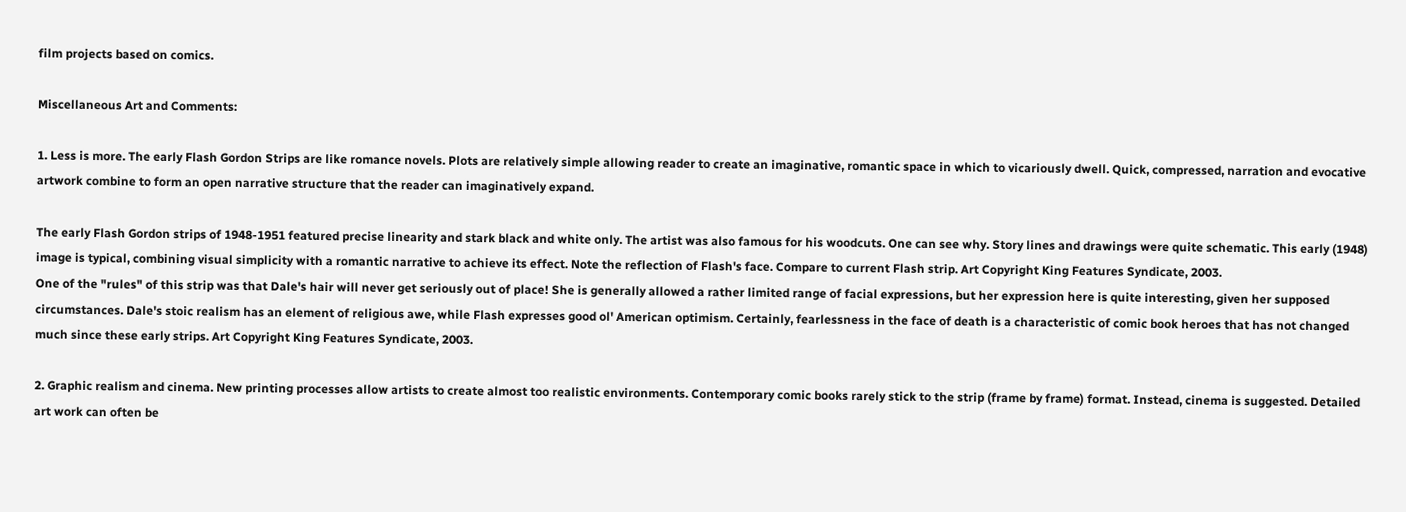film projects based on comics.

Miscellaneous Art and Comments:

1. Less is more. The early Flash Gordon Strips are like romance novels. Plots are relatively simple allowing reader to create an imaginative, romantic space in which to vicariously dwell. Quick, compressed, narration and evocative artwork combine to form an open narrative structure that the reader can imaginatively expand.

The early Flash Gordon strips of 1948-1951 featured precise linearity and stark black and white only. The artist was also famous for his woodcuts. One can see why. Story lines and drawings were quite schematic. This early (1948) image is typical, combining visual simplicity with a romantic narrative to achieve its effect. Note the reflection of Flash's face. Compare to current Flash strip. Art Copyright King Features Syndicate, 2003.
One of the "rules" of this strip was that Dale's hair will never get seriously out of place! She is generally allowed a rather limited range of facial expressions, but her expression here is quite interesting, given her supposed circumstances. Dale's stoic realism has an element of religious awe, while Flash expresses good ol' American optimism. Certainly, fearlessness in the face of death is a characteristic of comic book heroes that has not changed much since these early strips. Art Copyright King Features Syndicate, 2003.

2. Graphic realism and cinema. New printing processes allow artists to create almost too realistic environments. Contemporary comic books rarely stick to the strip (frame by frame) format. Instead, cinema is suggested. Detailed art work can often be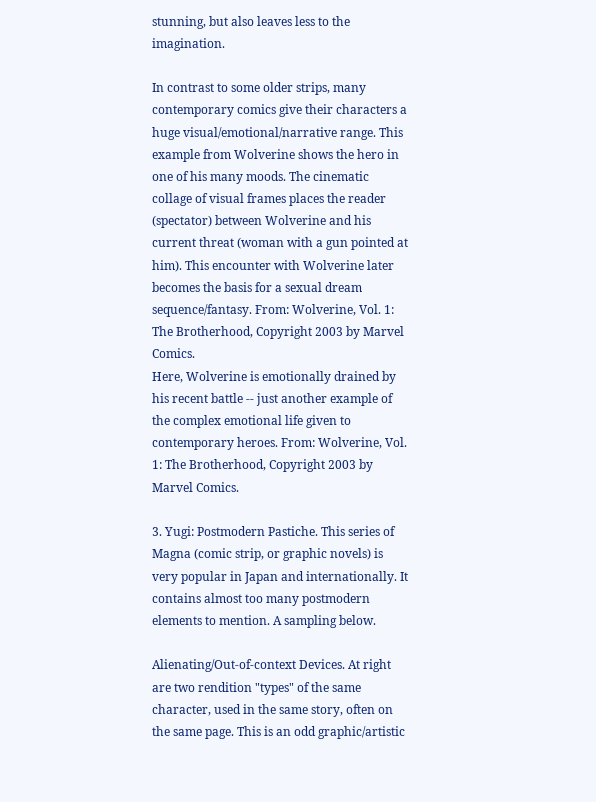stunning, but also leaves less to the imagination.

In contrast to some older strips, many contemporary comics give their characters a huge visual/emotional/narrative range. This example from Wolverine shows the hero in one of his many moods. The cinematic collage of visual frames places the reader (spectator) between Wolverine and his current threat (woman with a gun pointed at him). This encounter with Wolverine later becomes the basis for a sexual dream sequence/fantasy. From: Wolverine, Vol. 1: The Brotherhood, Copyright 2003 by Marvel Comics.
Here, Wolverine is emotionally drained by his recent battle -- just another example of the complex emotional life given to contemporary heroes. From: Wolverine, Vol. 1: The Brotherhood, Copyright 2003 by Marvel Comics.

3. Yugi: Postmodern Pastiche. This series of Magna (comic strip, or graphic novels) is very popular in Japan and internationally. It contains almost too many postmodern elements to mention. A sampling below.

Alienating/Out-of-context Devices. At right are two rendition "types" of the same character, used in the same story, often on the same page. This is an odd graphic/artistic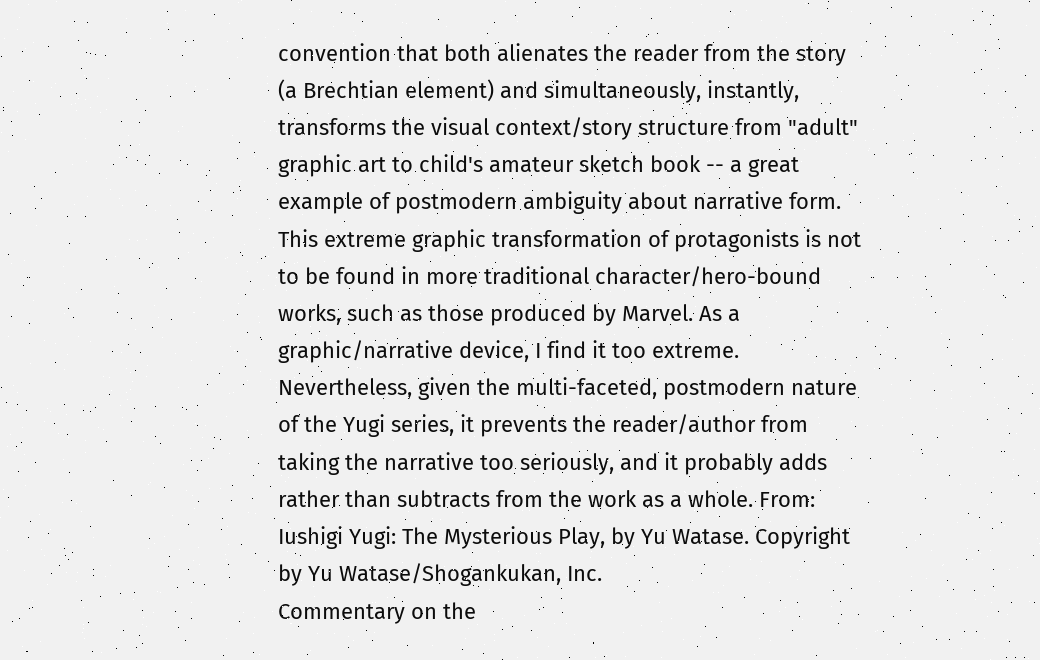convention that both alienates the reader from the story (a Brechtian element) and simultaneously, instantly, transforms the visual context/story structure from "adult" graphic art to child's amateur sketch book -- a great example of postmodern ambiguity about narrative form. This extreme graphic transformation of protagonists is not to be found in more traditional character/hero-bound works, such as those produced by Marvel. As a graphic/narrative device, I find it too extreme. Nevertheless, given the multi-faceted, postmodern nature of the Yugi series, it prevents the reader/author from taking the narrative too seriously, and it probably adds rather than subtracts from the work as a whole. From: Iushigi Yugi: The Mysterious Play, by Yu Watase. Copyright by Yu Watase/Shogankukan, Inc.
Commentary on the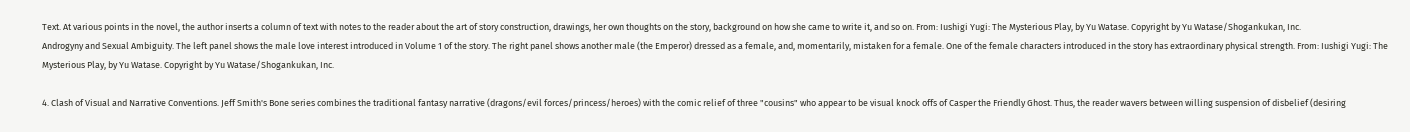Text. At various points in the novel, the author inserts a column of text with notes to the reader about the art of story construction, drawings, her own thoughts on the story, background on how she came to write it, and so on. From: Iushigi Yugi: The Mysterious Play, by Yu Watase. Copyright by Yu Watase/Shogankukan, Inc.
Androgyny and Sexual Ambiguity. The left panel shows the male love interest introduced in Volume 1 of the story. The right panel shows another male (the Emperor) dressed as a female, and, momentarily, mistaken for a female. One of the female characters introduced in the story has extraordinary physical strength. From: Iushigi Yugi: The Mysterious Play, by Yu Watase. Copyright by Yu Watase/Shogankukan, Inc.

4. Clash of Visual and Narrative Conventions. Jeff Smith's Bone series combines the traditional fantasy narrative (dragons/evil forces/princess/heroes) with the comic relief of three "cousins" who appear to be visual knock offs of Casper the Friendly Ghost. Thus, the reader wavers between willing suspension of disbelief (desiring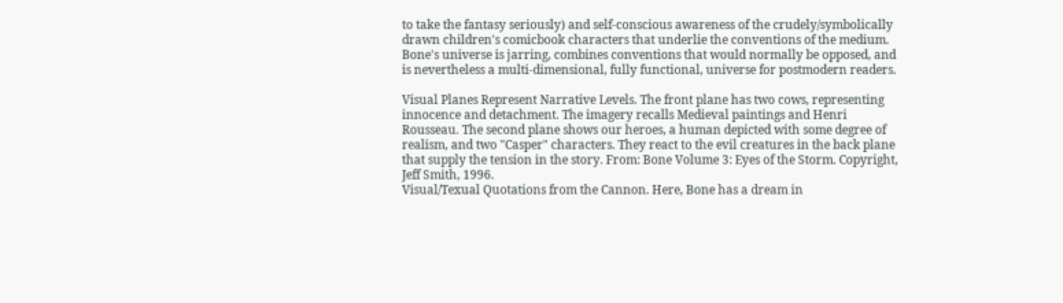to take the fantasy seriously) and self-conscious awareness of the crudely/symbolically drawn children's comicbook characters that underlie the conventions of the medium. Bone's universe is jarring, combines conventions that would normally be opposed, and is nevertheless a multi-dimensional, fully functional, universe for postmodern readers.

Visual Planes Represent Narrative Levels. The front plane has two cows, representing innocence and detachment. The imagery recalls Medieval paintings and Henri Rousseau. The second plane shows our heroes, a human depicted with some degree of realism, and two "Casper" characters. They react to the evil creatures in the back plane that supply the tension in the story. From: Bone Volume 3: Eyes of the Storm. Copyright, Jeff Smith, 1996.
Visual/Texual Quotations from the Cannon. Here, Bone has a dream in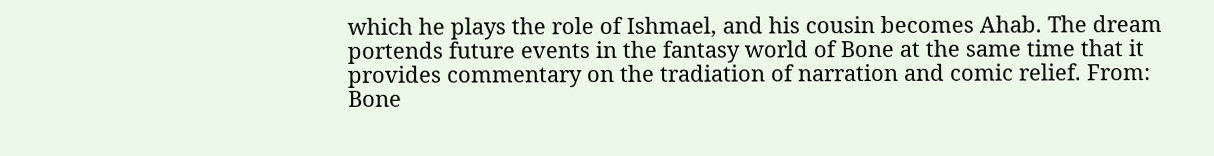which he plays the role of Ishmael, and his cousin becomes Ahab. The dream portends future events in the fantasy world of Bone at the same time that it provides commentary on the tradiation of narration and comic relief. From: Bone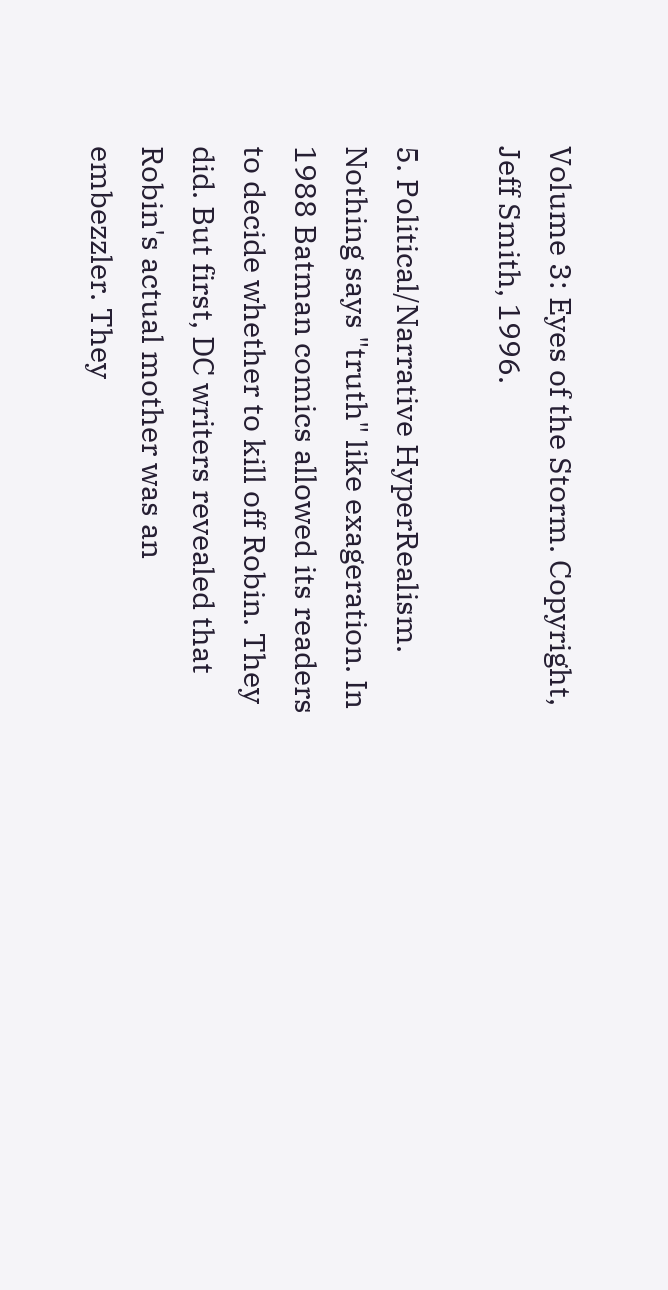Volume 3: Eyes of the Storm. Copyright, Jeff Smith, 1996.

5. Political/Narrative HyperRealism. Nothing says "truth" like exageration. In 1988 Batman comics allowed its readers to decide whether to kill off Robin. They did. But first, DC writers revealed that Robin's actual mother was an embezzler. They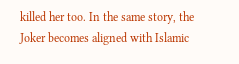killed her too. In the same story, the Joker becomes aligned with Islamic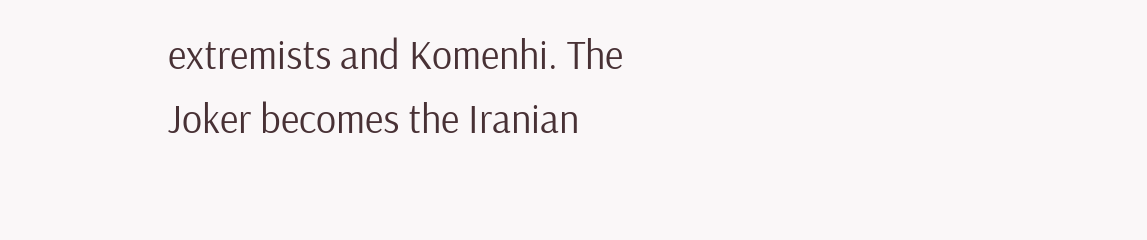extremists and Komenhi. The Joker becomes the Iranian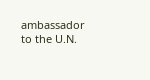ambassador to the U.N.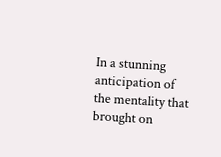In a stunning anticipation of the mentality that brought on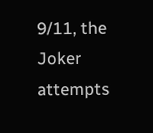9/11, the Joker attempts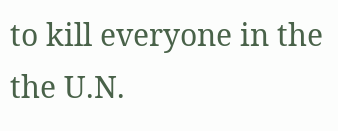to kill everyone in the the U.N.